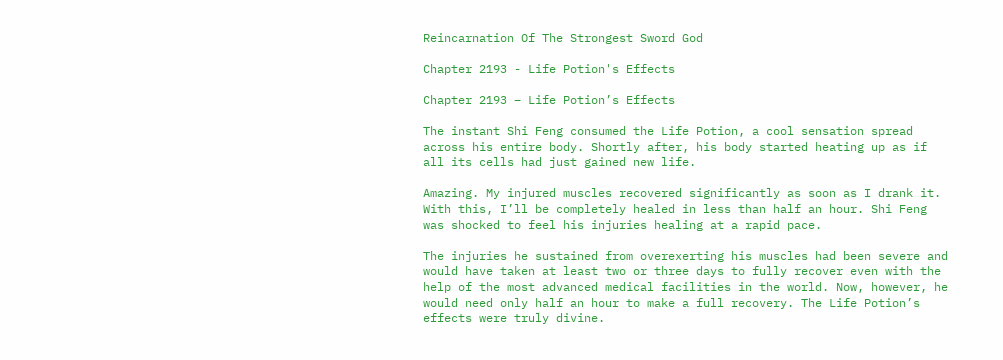Reincarnation Of The Strongest Sword God

Chapter 2193 - Life Potion's Effects

Chapter 2193 – Life Potion’s Effects

The instant Shi Feng consumed the Life Potion, a cool sensation spread across his entire body. Shortly after, his body started heating up as if all its cells had just gained new life.

Amazing. My injured muscles recovered significantly as soon as I drank it. With this, I’ll be completely healed in less than half an hour. Shi Feng was shocked to feel his injuries healing at a rapid pace.

The injuries he sustained from overexerting his muscles had been severe and would have taken at least two or three days to fully recover even with the help of the most advanced medical facilities in the world. Now, however, he would need only half an hour to make a full recovery. The Life Potion’s effects were truly divine.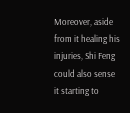Moreover, aside from it healing his injuries, Shi Feng could also sense it starting to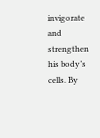invigorate and strengthen his body’s cells. By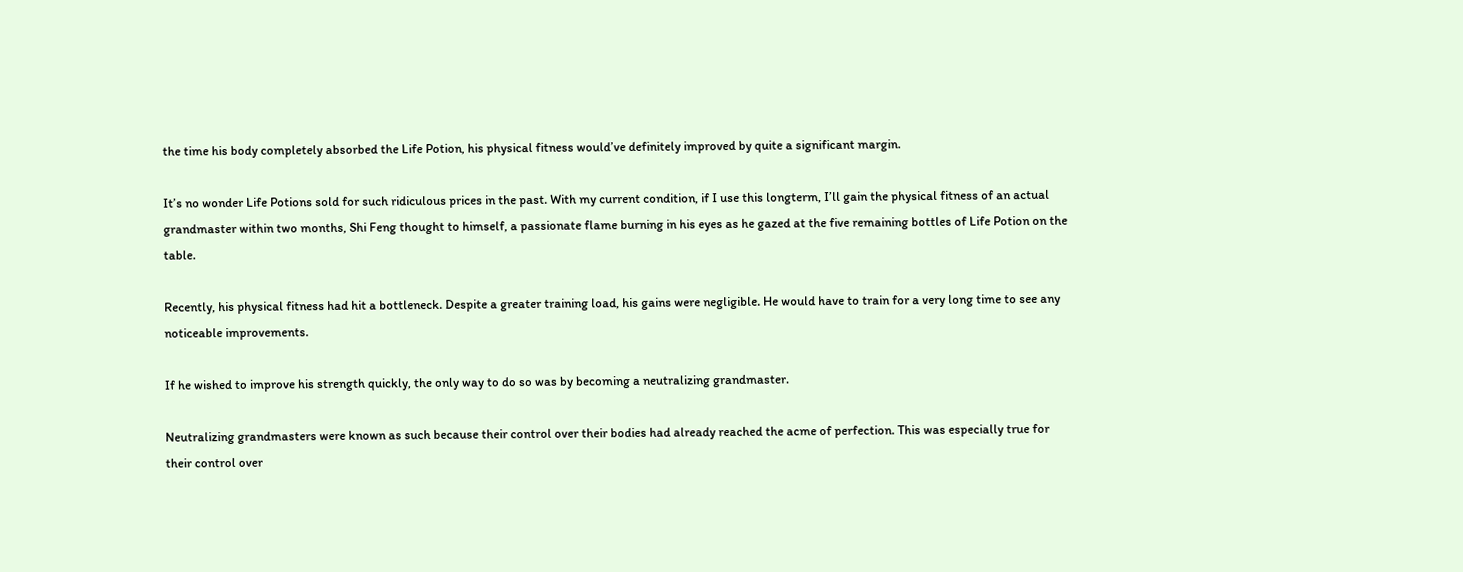the time his body completely absorbed the Life Potion, his physical fitness would’ve definitely improved by quite a significant margin.

It’s no wonder Life Potions sold for such ridiculous prices in the past. With my current condition, if I use this longterm, I’ll gain the physical fitness of an actual grandmaster within two months, Shi Feng thought to himself, a passionate flame burning in his eyes as he gazed at the five remaining bottles of Life Potion on the table.

Recently, his physical fitness had hit a bottleneck. Despite a greater training load, his gains were negligible. He would have to train for a very long time to see any noticeable improvements.

If he wished to improve his strength quickly, the only way to do so was by becoming a neutralizing grandmaster.

Neutralizing grandmasters were known as such because their control over their bodies had already reached the acme of perfection. This was especially true for their control over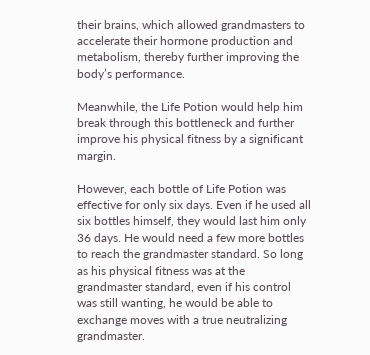their brains, which allowed grandmasters to accelerate their hormone production and metabolism, thereby further improving the body’s performance.

Meanwhile, the Life Potion would help him break through this bottleneck and further improve his physical fitness by a significant margin.

However, each bottle of Life Potion was effective for only six days. Even if he used all six bottles himself, they would last him only 36 days. He would need a few more bottles to reach the grandmaster standard. So long as his physical fitness was at the grandmaster standard, even if his control was still wanting, he would be able to exchange moves with a true neutralizing grandmaster.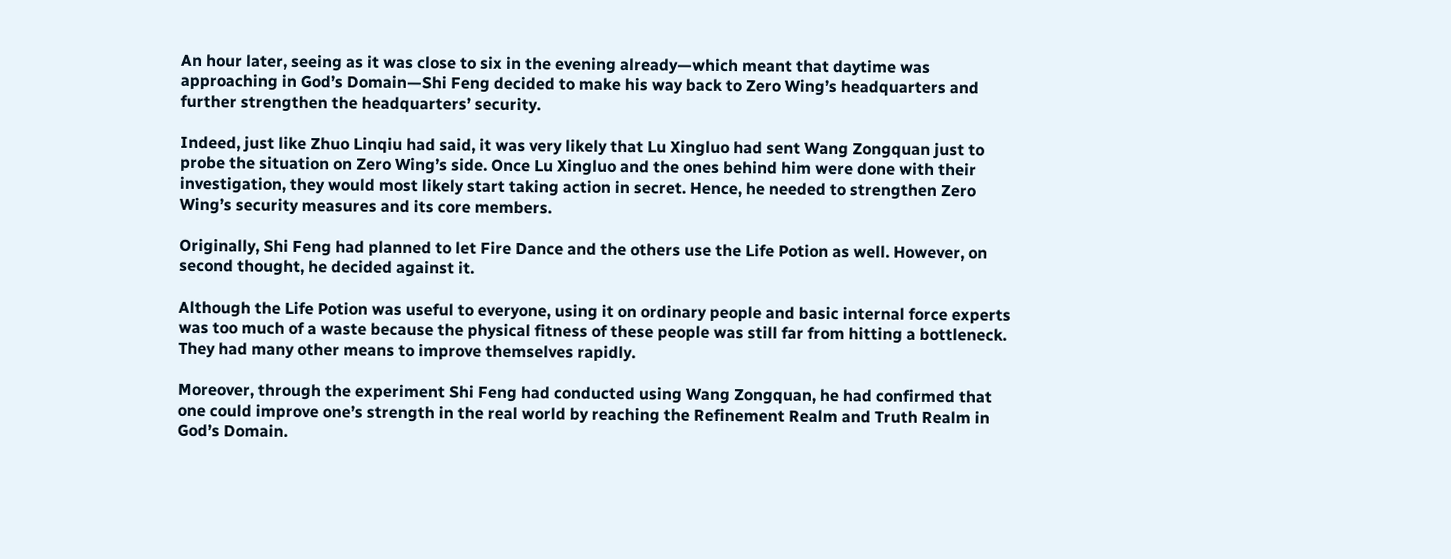An hour later, seeing as it was close to six in the evening already—which meant that daytime was approaching in God’s Domain—Shi Feng decided to make his way back to Zero Wing’s headquarters and further strengthen the headquarters’ security.

Indeed, just like Zhuo Linqiu had said, it was very likely that Lu Xingluo had sent Wang Zongquan just to probe the situation on Zero Wing’s side. Once Lu Xingluo and the ones behind him were done with their investigation, they would most likely start taking action in secret. Hence, he needed to strengthen Zero Wing’s security measures and its core members.

Originally, Shi Feng had planned to let Fire Dance and the others use the Life Potion as well. However, on second thought, he decided against it.

Although the Life Potion was useful to everyone, using it on ordinary people and basic internal force experts was too much of a waste because the physical fitness of these people was still far from hitting a bottleneck. They had many other means to improve themselves rapidly.

Moreover, through the experiment Shi Feng had conducted using Wang Zongquan, he had confirmed that one could improve one’s strength in the real world by reaching the Refinement Realm and Truth Realm in God’s Domain.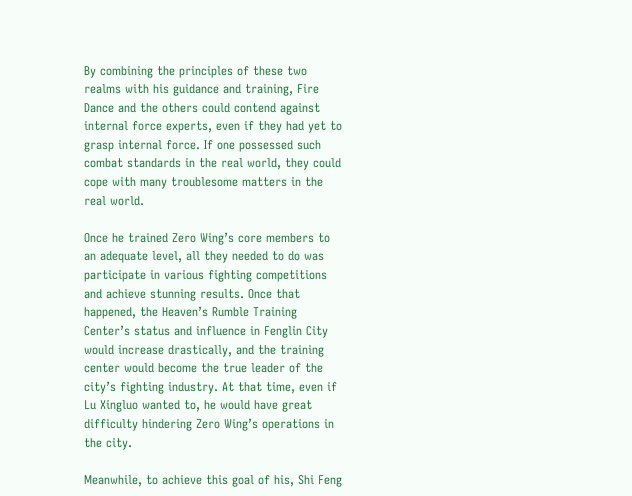By combining the principles of these two realms with his guidance and training, Fire Dance and the others could contend against internal force experts, even if they had yet to grasp internal force. If one possessed such combat standards in the real world, they could cope with many troublesome matters in the real world.

Once he trained Zero Wing’s core members to an adequate level, all they needed to do was participate in various fighting competitions and achieve stunning results. Once that happened, the Heaven’s Rumble Training Center’s status and influence in Fenglin City would increase drastically, and the training center would become the true leader of the city’s fighting industry. At that time, even if Lu Xingluo wanted to, he would have great difficulty hindering Zero Wing’s operations in the city.

Meanwhile, to achieve this goal of his, Shi Feng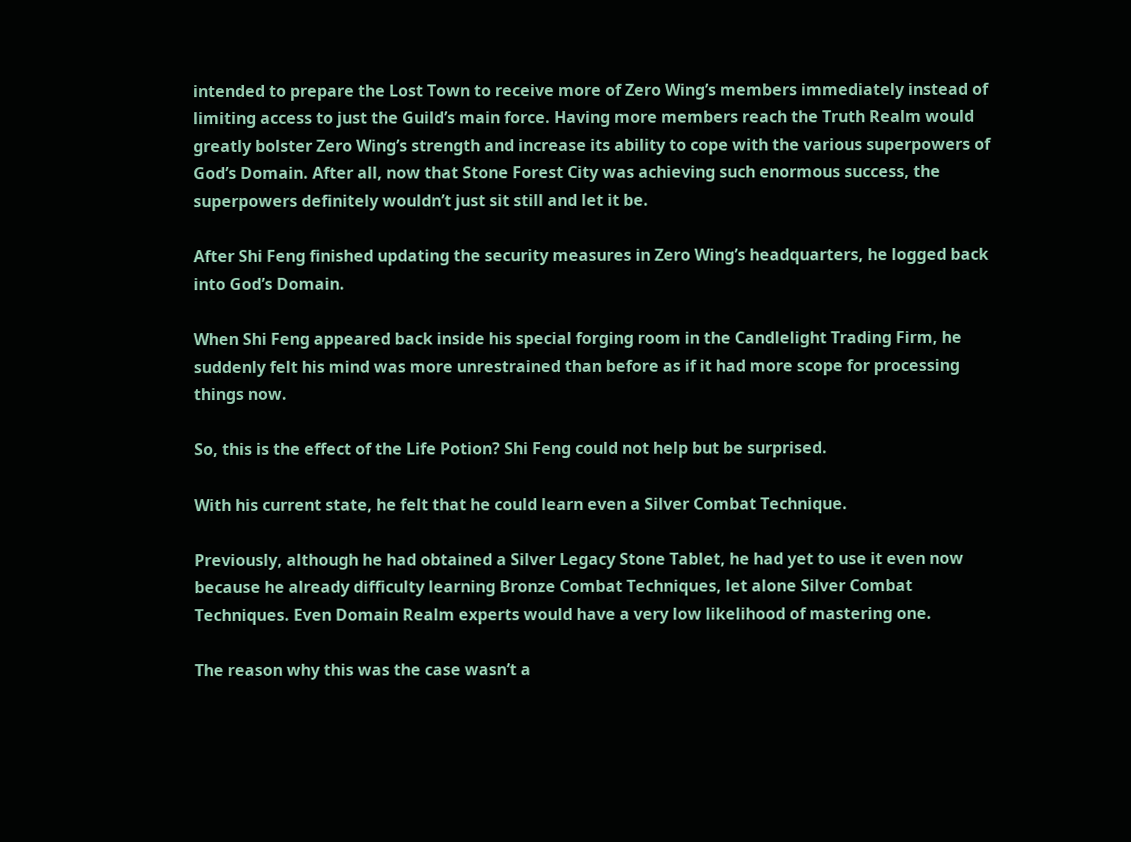intended to prepare the Lost Town to receive more of Zero Wing’s members immediately instead of limiting access to just the Guild’s main force. Having more members reach the Truth Realm would greatly bolster Zero Wing’s strength and increase its ability to cope with the various superpowers of God’s Domain. After all, now that Stone Forest City was achieving such enormous success, the superpowers definitely wouldn’t just sit still and let it be.

After Shi Feng finished updating the security measures in Zero Wing’s headquarters, he logged back into God’s Domain.

When Shi Feng appeared back inside his special forging room in the Candlelight Trading Firm, he suddenly felt his mind was more unrestrained than before as if it had more scope for processing things now.

So, this is the effect of the Life Potion? Shi Feng could not help but be surprised.

With his current state, he felt that he could learn even a Silver Combat Technique.

Previously, although he had obtained a Silver Legacy Stone Tablet, he had yet to use it even now because he already difficulty learning Bronze Combat Techniques, let alone Silver Combat Techniques. Even Domain Realm experts would have a very low likelihood of mastering one.

The reason why this was the case wasn’t a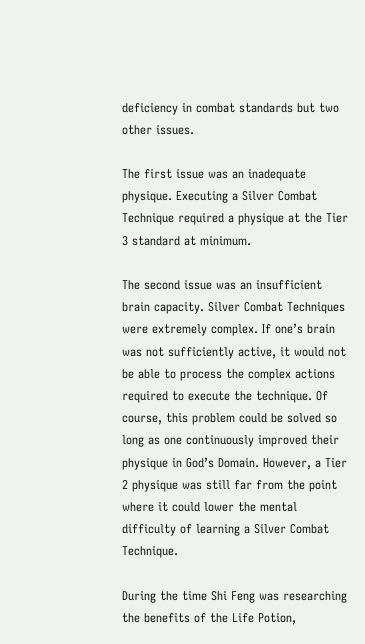deficiency in combat standards but two other issues.

The first issue was an inadequate physique. Executing a Silver Combat Technique required a physique at the Tier 3 standard at minimum.

The second issue was an insufficient brain capacity. Silver Combat Techniques were extremely complex. If one’s brain was not sufficiently active, it would not be able to process the complex actions required to execute the technique. Of course, this problem could be solved so long as one continuously improved their physique in God’s Domain. However, a Tier 2 physique was still far from the point where it could lower the mental difficulty of learning a Silver Combat Technique.

During the time Shi Feng was researching the benefits of the Life Potion,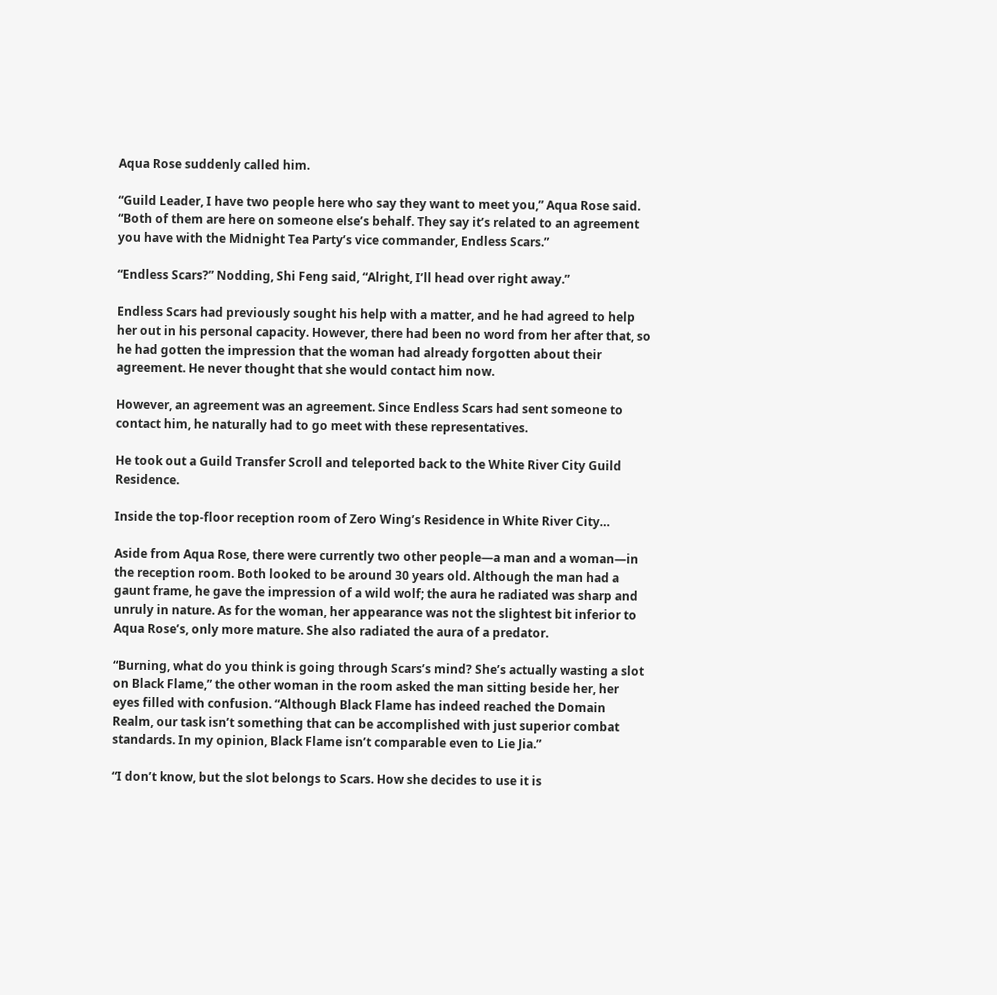Aqua Rose suddenly called him.

“Guild Leader, I have two people here who say they want to meet you,” Aqua Rose said. “Both of them are here on someone else’s behalf. They say it’s related to an agreement you have with the Midnight Tea Party’s vice commander, Endless Scars.”

“Endless Scars?” Nodding, Shi Feng said, “Alright, I’ll head over right away.”

Endless Scars had previously sought his help with a matter, and he had agreed to help her out in his personal capacity. However, there had been no word from her after that, so he had gotten the impression that the woman had already forgotten about their agreement. He never thought that she would contact him now.

However, an agreement was an agreement. Since Endless Scars had sent someone to contact him, he naturally had to go meet with these representatives.

He took out a Guild Transfer Scroll and teleported back to the White River City Guild Residence.

Inside the top-floor reception room of Zero Wing’s Residence in White River City…

Aside from Aqua Rose, there were currently two other people—a man and a woman—in the reception room. Both looked to be around 30 years old. Although the man had a gaunt frame, he gave the impression of a wild wolf; the aura he radiated was sharp and unruly in nature. As for the woman, her appearance was not the slightest bit inferior to Aqua Rose’s, only more mature. She also radiated the aura of a predator.

“Burning, what do you think is going through Scars’s mind? She’s actually wasting a slot on Black Flame,” the other woman in the room asked the man sitting beside her, her eyes filled with confusion. “Although Black Flame has indeed reached the Domain Realm, our task isn’t something that can be accomplished with just superior combat standards. In my opinion, Black Flame isn’t comparable even to Lie Jia.”

“I don’t know, but the slot belongs to Scars. How she decides to use it is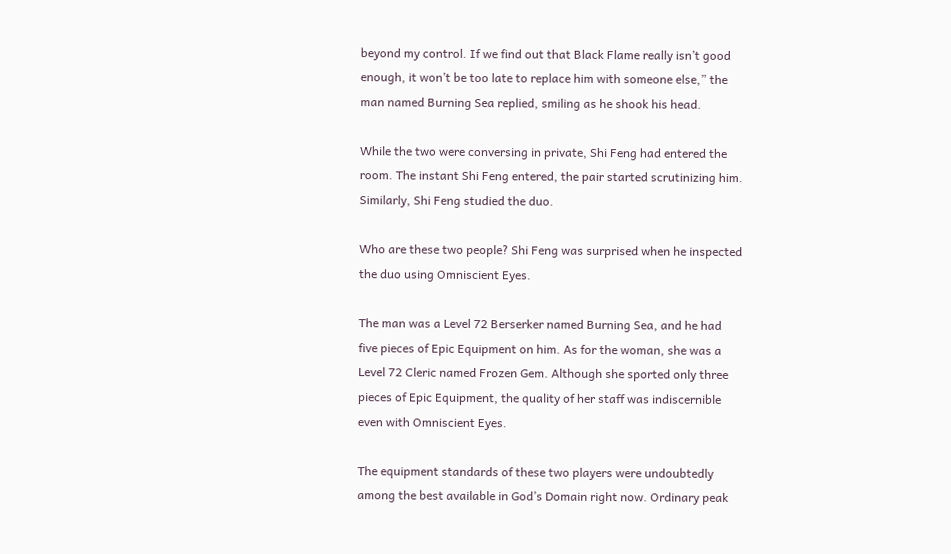beyond my control. If we find out that Black Flame really isn’t good enough, it won’t be too late to replace him with someone else,” the man named Burning Sea replied, smiling as he shook his head.

While the two were conversing in private, Shi Feng had entered the room. The instant Shi Feng entered, the pair started scrutinizing him. Similarly, Shi Feng studied the duo.

Who are these two people? Shi Feng was surprised when he inspected the duo using Omniscient Eyes.

The man was a Level 72 Berserker named Burning Sea, and he had five pieces of Epic Equipment on him. As for the woman, she was a Level 72 Cleric named Frozen Gem. Although she sported only three pieces of Epic Equipment, the quality of her staff was indiscernible even with Omniscient Eyes.

The equipment standards of these two players were undoubtedly among the best available in God’s Domain right now. Ordinary peak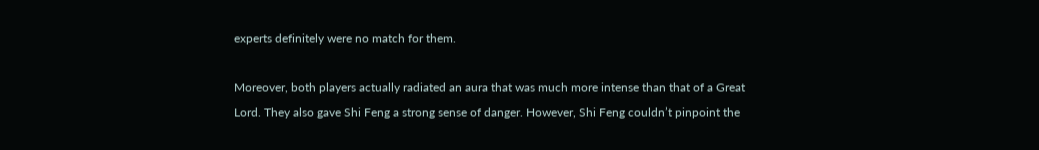experts definitely were no match for them.

Moreover, both players actually radiated an aura that was much more intense than that of a Great Lord. They also gave Shi Feng a strong sense of danger. However, Shi Feng couldn’t pinpoint the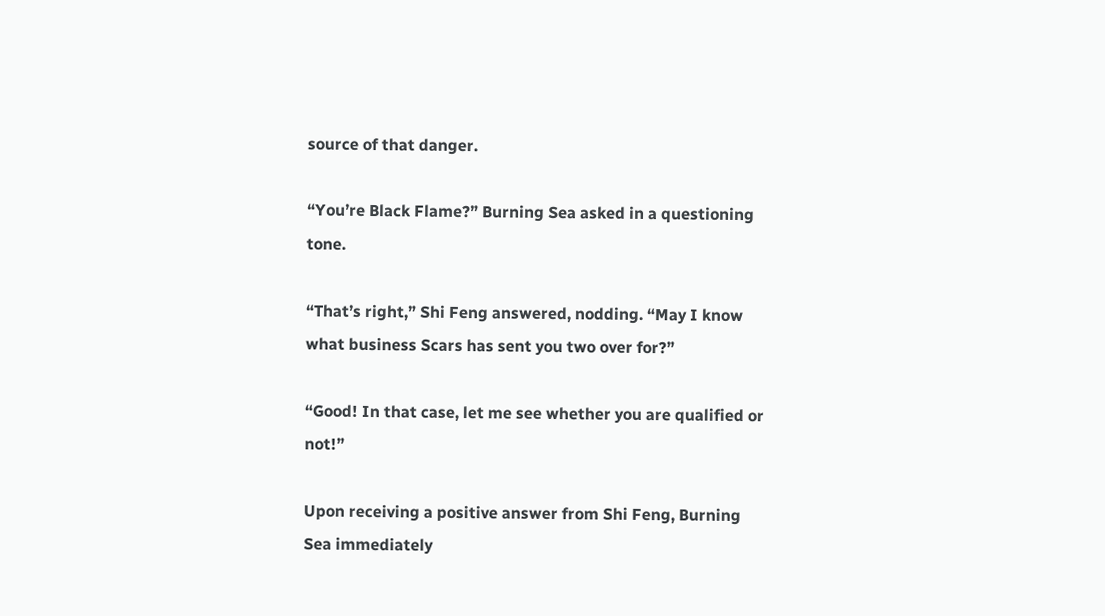source of that danger.

“You’re Black Flame?” Burning Sea asked in a questioning tone.

“That’s right,” Shi Feng answered, nodding. “May I know what business Scars has sent you two over for?”

“Good! In that case, let me see whether you are qualified or not!”

Upon receiving a positive answer from Shi Feng, Burning Sea immediately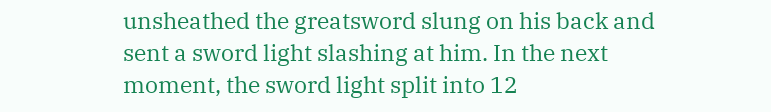unsheathed the greatsword slung on his back and sent a sword light slashing at him. In the next moment, the sword light split into 12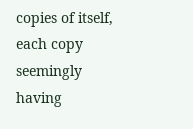copies of itself, each copy seemingly having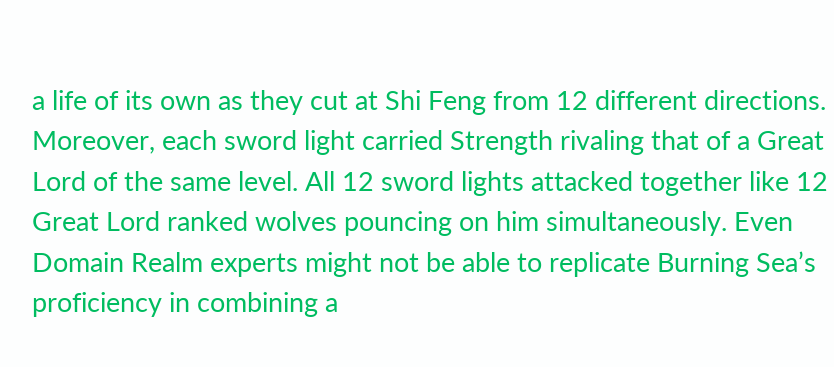a life of its own as they cut at Shi Feng from 12 different directions. Moreover, each sword light carried Strength rivaling that of a Great Lord of the same level. All 12 sword lights attacked together like 12 Great Lord ranked wolves pouncing on him simultaneously. Even Domain Realm experts might not be able to replicate Burning Sea’s proficiency in combining a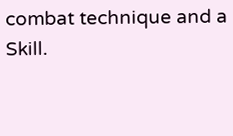combat technique and a Skill.